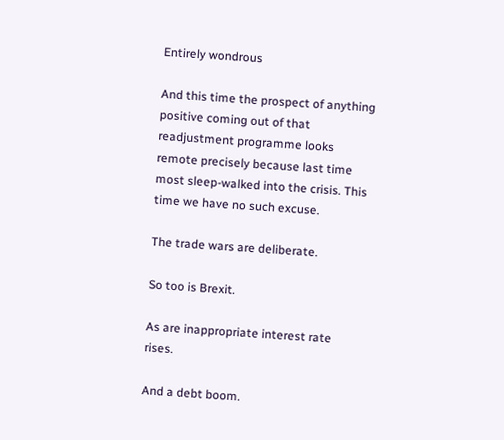Entirely wondrous

And this time the prospect of anything positive coming out of that readjustment programme looks remote precisely because last time most sleep-walked into the crisis. This time we have no such excuse.

The trade wars are deliberate.

So too is Brexit.

As are inappropriate interest rate rises.

And a debt boom.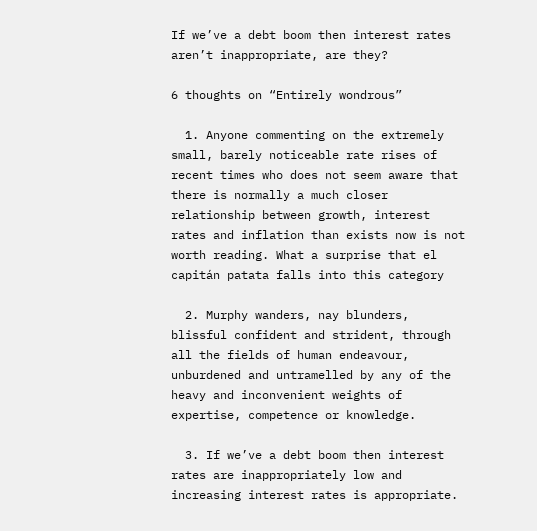If we’ve a debt boom then interest rates aren’t inappropriate, are they?

6 thoughts on “Entirely wondrous”

  1. Anyone commenting on the extremely small, barely noticeable rate rises of recent times who does not seem aware that there is normally a much closer relationship between growth, interest rates and inflation than exists now is not worth reading. What a surprise that el capitán patata falls into this category

  2. Murphy wanders, nay blunders, blissful confident and strident, through all the fields of human endeavour, unburdened and untramelled by any of the heavy and inconvenient weights of expertise, competence or knowledge.

  3. If we’ve a debt boom then interest rates are inappropriately low and increasing interest rates is appropriate.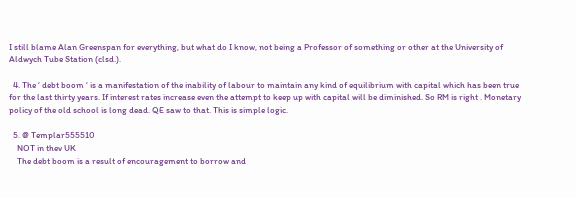I still blame Alan Greenspan for everything, but what do I know, not being a Professor of something or other at the University of Aldwych Tube Station (clsd.).

  4. The ‘ debt boom ‘ is a manifestation of the inability of labour to maintain any kind of equilibrium with capital which has been true for the last thirty years. If interest rates increase even the attempt to keep up with capital will be diminished. So RM is right . Monetary policy of the old school is long dead. QE saw to that. This is simple logic.

  5. @ Templar555510
    NOT in thev UK
    The debt boom is a result of encouragement to borrow and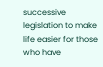successive legislation to make life easier for those who have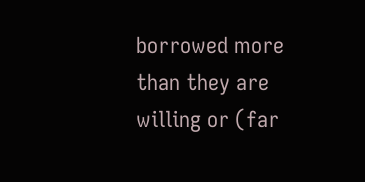borrowed more than they are willing or (far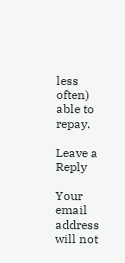less often) able to repay.

Leave a Reply

Your email address will not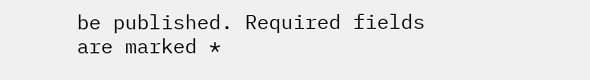be published. Required fields are marked *